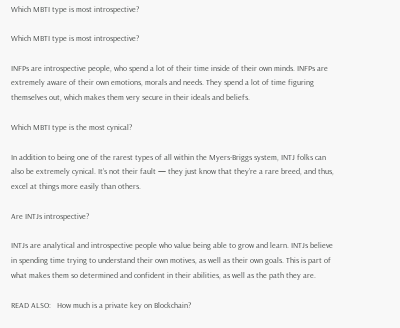Which MBTI type is most introspective?

Which MBTI type is most introspective?

INFPs are introspective people, who spend a lot of their time inside of their own minds. INFPs are extremely aware of their own emotions, morals and needs. They spend a lot of time figuring themselves out, which makes them very secure in their ideals and beliefs.

Which MBTI type is the most cynical?

In addition to being one of the rarest types of all within the Myers-Briggs system, INTJ folks can also be extremely cynical. It’s not their fault — they just know that they’re a rare breed, and thus, excel at things more easily than others.

Are INTJs introspective?

INTJs are analytical and introspective people who value being able to grow and learn. INTJs believe in spending time trying to understand their own motives, as well as their own goals. This is part of what makes them so determined and confident in their abilities, as well as the path they are.

READ ALSO:   How much is a private key on Blockchain?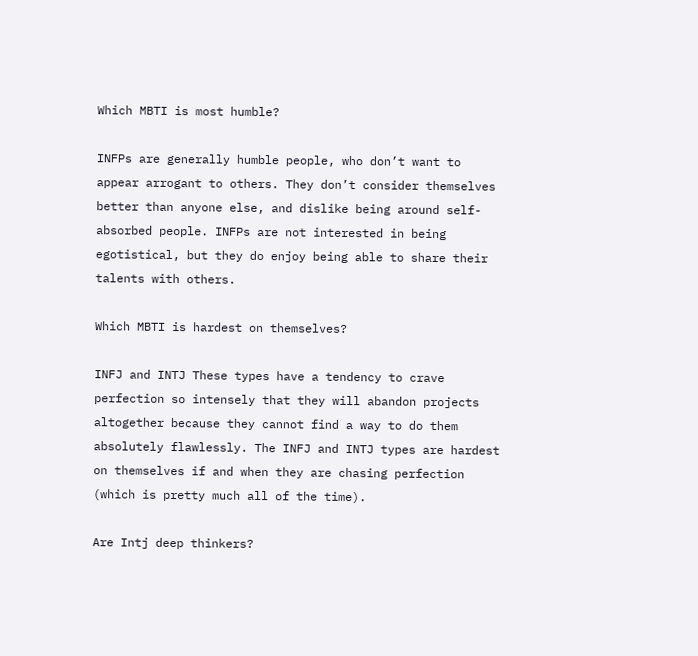Which MBTI is most humble?

INFPs are generally humble people, who don’t want to appear arrogant to others. They don’t consider themselves better than anyone else, and dislike being around self-absorbed people. INFPs are not interested in being egotistical, but they do enjoy being able to share their talents with others.

Which MBTI is hardest on themselves?

INFJ and INTJ These types have a tendency to crave perfection so intensely that they will abandon projects altogether because they cannot find a way to do them absolutely flawlessly. The INFJ and INTJ types are hardest on themselves if and when they are chasing perfection (which is pretty much all of the time).

Are Intj deep thinkers?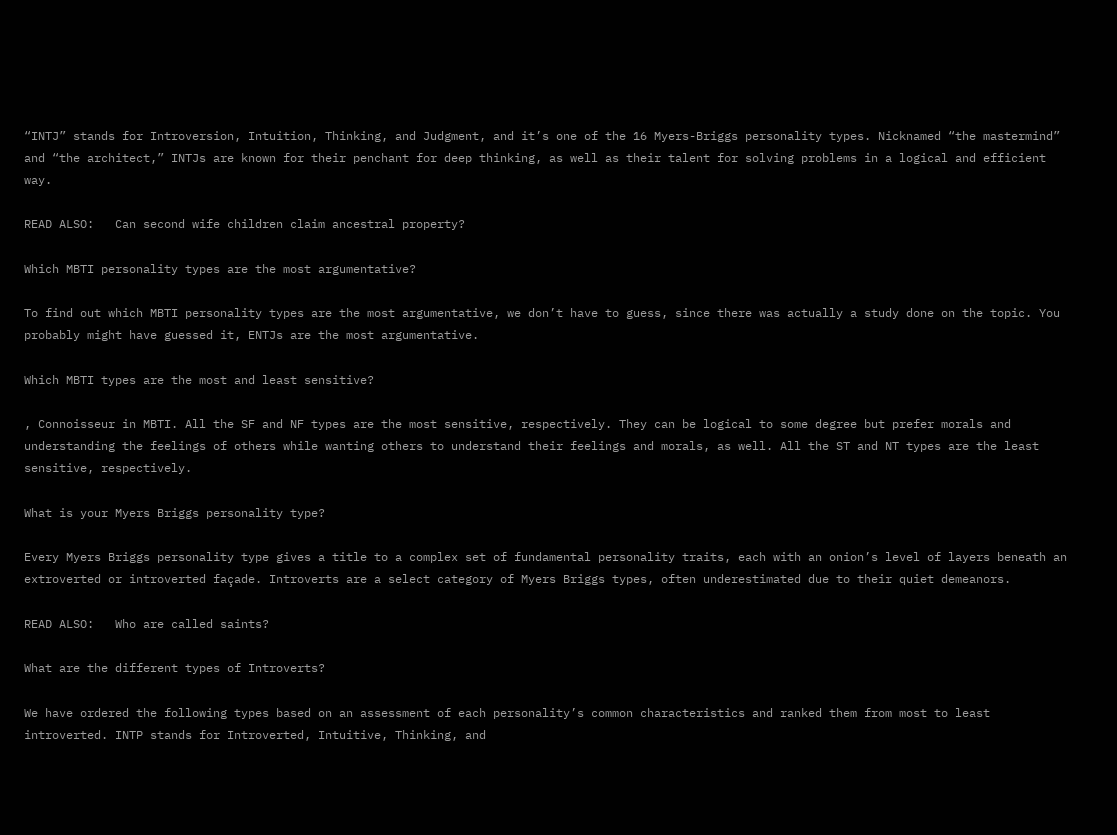“INTJ” stands for Introversion, Intuition, Thinking, and Judgment, and it’s one of the 16 Myers-Briggs personality types. Nicknamed “the mastermind” and “the architect,” INTJs are known for their penchant for deep thinking, as well as their talent for solving problems in a logical and efficient way.

READ ALSO:   Can second wife children claim ancestral property?

Which MBTI personality types are the most argumentative?

To find out which MBTI personality types are the most argumentative, we don’t have to guess, since there was actually a study done on the topic. You probably might have guessed it, ENTJs are the most argumentative.

Which MBTI types are the most and least sensitive?

, Connoisseur in MBTI. All the SF and NF types are the most sensitive, respectively. They can be logical to some degree but prefer morals and understanding the feelings of others while wanting others to understand their feelings and morals, as well. All the ST and NT types are the least sensitive, respectively.

What is your Myers Briggs personality type?

Every Myers Briggs personality type gives a title to a complex set of fundamental personality traits, each with an onion’s level of layers beneath an extroverted or introverted façade. Introverts are a select category of Myers Briggs types, often underestimated due to their quiet demeanors.

READ ALSO:   Who are called saints?

What are the different types of Introverts?

We have ordered the following types based on an assessment of each personality’s common characteristics and ranked them from most to least introverted. INTP stands for Introverted, Intuitive, Thinking, and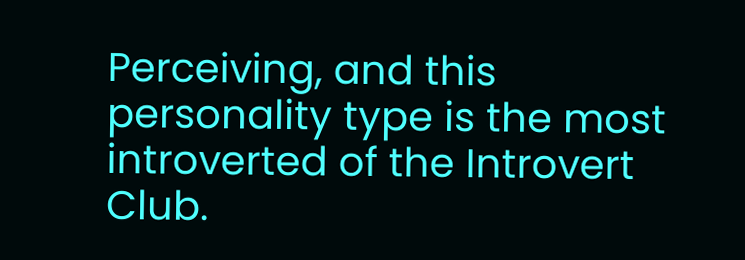Perceiving, and this personality type is the most introverted of the Introvert Club.